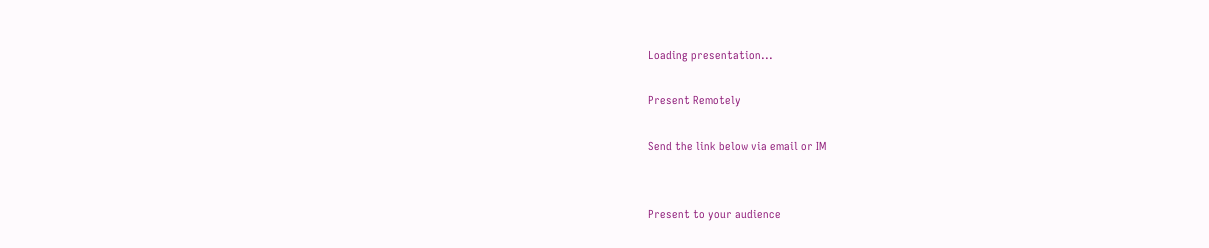Loading presentation...

Present Remotely

Send the link below via email or IM


Present to your audience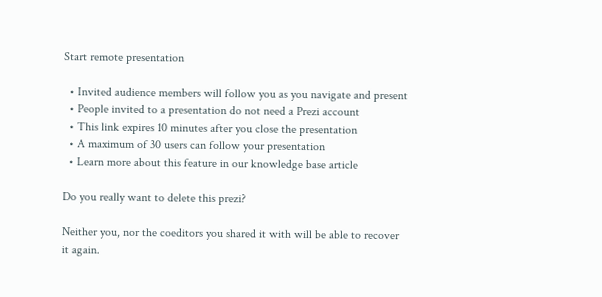Start remote presentation

  • Invited audience members will follow you as you navigate and present
  • People invited to a presentation do not need a Prezi account
  • This link expires 10 minutes after you close the presentation
  • A maximum of 30 users can follow your presentation
  • Learn more about this feature in our knowledge base article

Do you really want to delete this prezi?

Neither you, nor the coeditors you shared it with will be able to recover it again.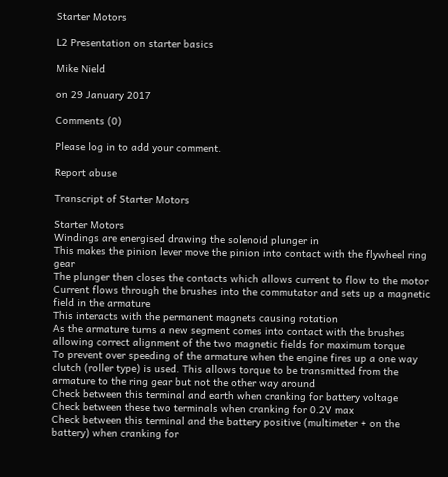Starter Motors

L2 Presentation on starter basics

Mike Nield

on 29 January 2017

Comments (0)

Please log in to add your comment.

Report abuse

Transcript of Starter Motors

Starter Motors
Windings are energised drawing the solenoid plunger in
This makes the pinion lever move the pinion into contact with the flywheel ring gear
The plunger then closes the contacts which allows current to flow to the motor
Current flows through the brushes into the commutator and sets up a magnetic field in the armature
This interacts with the permanent magnets causing rotation
As the armature turns a new segment comes into contact with the brushes allowing correct alignment of the two magnetic fields for maximum torque
To prevent over speeding of the armature when the engine fires up a one way clutch (roller type) is used. This allows torque to be transmitted from the armature to the ring gear but not the other way around
Check between this terminal and earth when cranking for battery voltage
Check between these two terminals when cranking for 0.2V max
Check between this terminal and the battery positive (multimeter + on the battery) when cranking for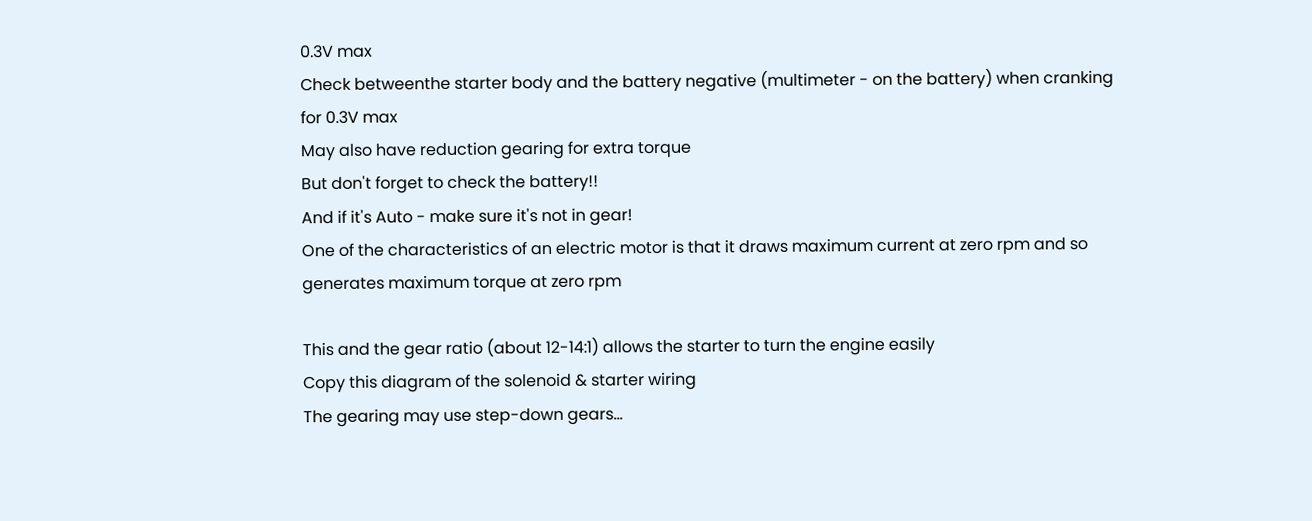0.3V max
Check betweenthe starter body and the battery negative (multimeter - on the battery) when cranking for 0.3V max
May also have reduction gearing for extra torque
But don't forget to check the battery!!
And if it's Auto - make sure it's not in gear!
One of the characteristics of an electric motor is that it draws maximum current at zero rpm and so generates maximum torque at zero rpm

This and the gear ratio (about 12-14:1) allows the starter to turn the engine easily
Copy this diagram of the solenoid & starter wiring
The gearing may use step-down gears...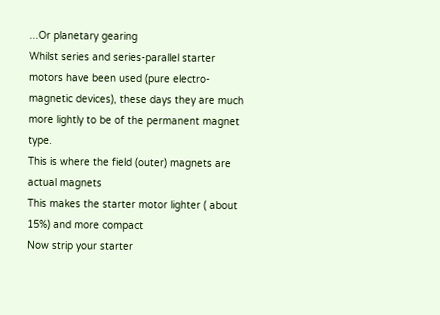...Or planetary gearing
Whilst series and series-parallel starter motors have been used (pure electro-magnetic devices), these days they are much more lightly to be of the permanent magnet type.
This is where the field (outer) magnets are actual magnets
This makes the starter motor lighter ( about 15%) and more compact
Now strip your starter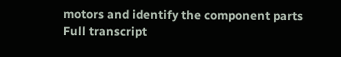motors and identify the component parts
Full transcript